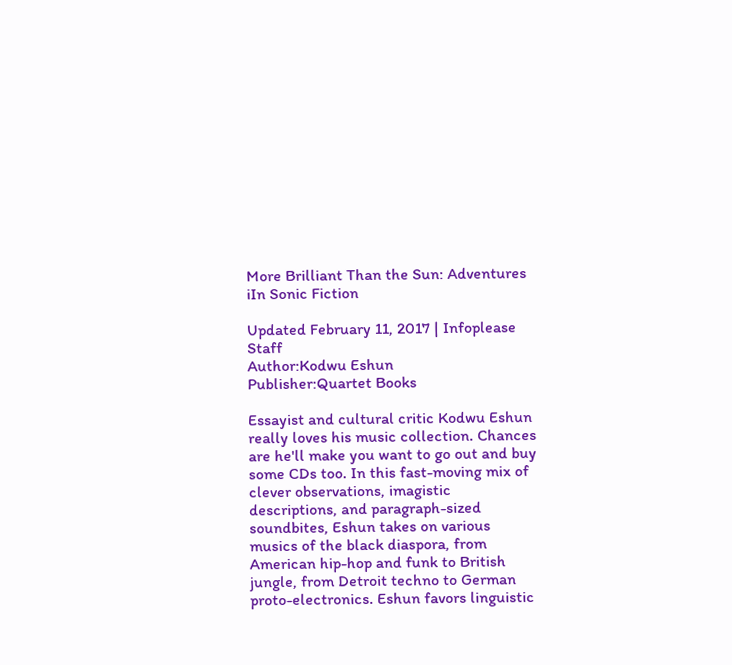More Brilliant Than the Sun: Adventures iIn Sonic Fiction

Updated February 11, 2017 | Infoplease Staff
Author:Kodwu Eshun
Publisher:Quartet Books

Essayist and cultural critic Kodwu Eshun really loves his music collection. Chances are he'll make you want to go out and buy some CDs too. In this fast-moving mix of clever observations, imagistic descriptions, and paragraph-sized soundbites, Eshun takes on various musics of the black diaspora, from American hip-hop and funk to British jungle, from Detroit techno to German proto-electronics. Eshun favors linguistic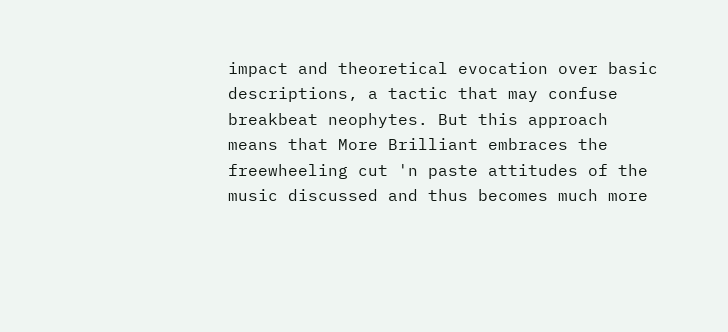impact and theoretical evocation over basic descriptions, a tactic that may confuse breakbeat neophytes. But this approach means that More Brilliant embraces the freewheeling cut 'n paste attitudes of the music discussed and thus becomes much more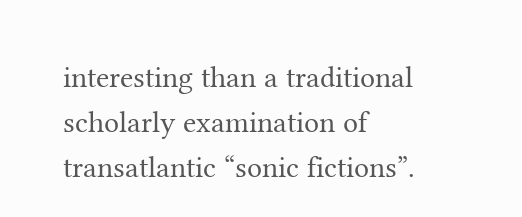interesting than a traditional scholarly examination of transatlantic “sonic fictions”.